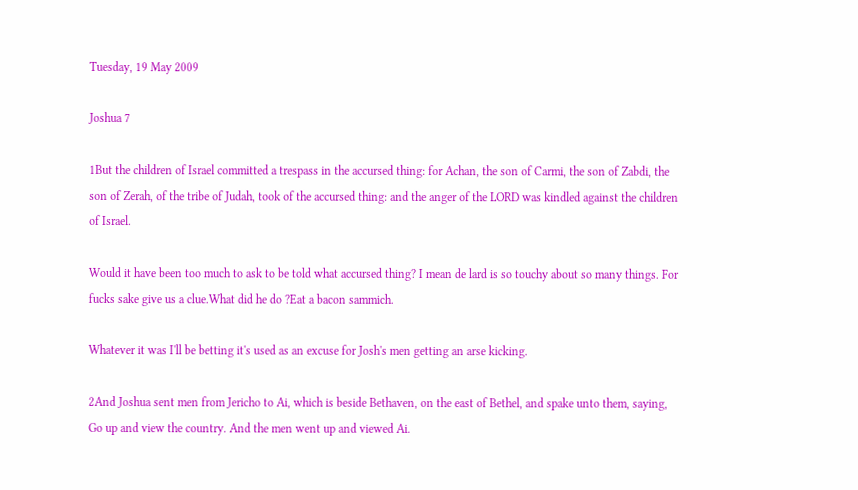Tuesday, 19 May 2009

Joshua 7

1But the children of Israel committed a trespass in the accursed thing: for Achan, the son of Carmi, the son of Zabdi, the son of Zerah, of the tribe of Judah, took of the accursed thing: and the anger of the LORD was kindled against the children of Israel.

Would it have been too much to ask to be told what accursed thing? I mean de lard is so touchy about so many things. For fucks sake give us a clue.What did he do ?Eat a bacon sammich.

Whatever it was I'll be betting it's used as an excuse for Josh's men getting an arse kicking.

2And Joshua sent men from Jericho to Ai, which is beside Bethaven, on the east of Bethel, and spake unto them, saying, Go up and view the country. And the men went up and viewed Ai.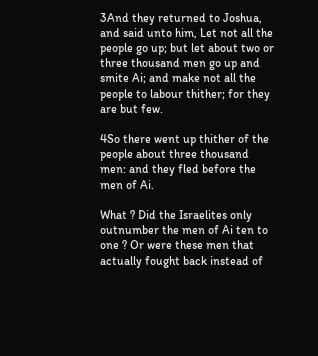3And they returned to Joshua, and said unto him, Let not all the people go up; but let about two or three thousand men go up and smite Ai; and make not all the people to labour thither; for they are but few.

4So there went up thither of the people about three thousand men: and they fled before the men of Ai.

What ? Did the Israelites only outnumber the men of Ai ten to one ? Or were these men that actually fought back instead of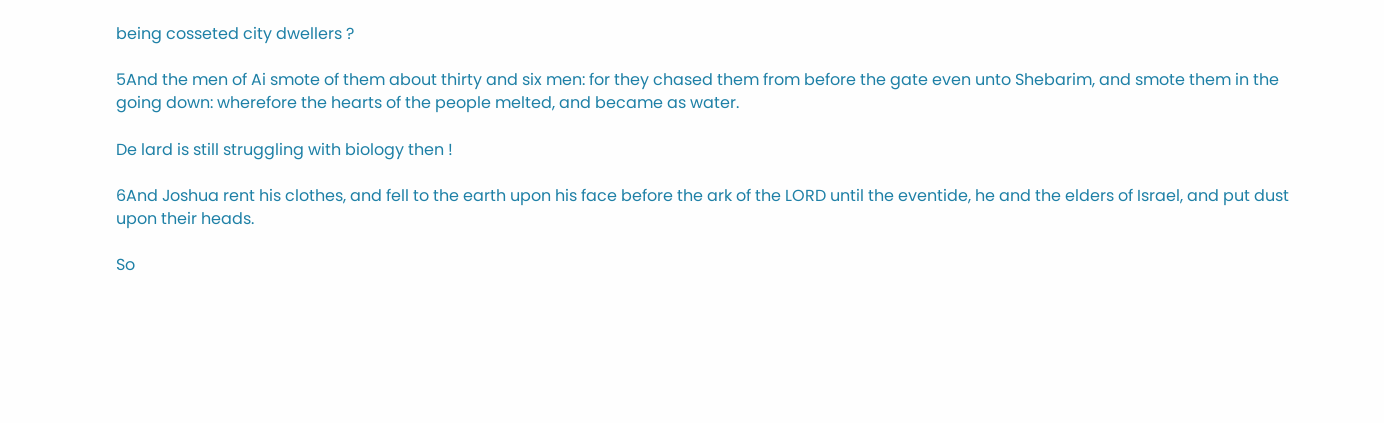being cosseted city dwellers ?

5And the men of Ai smote of them about thirty and six men: for they chased them from before the gate even unto Shebarim, and smote them in the going down: wherefore the hearts of the people melted, and became as water.

De lard is still struggling with biology then !

6And Joshua rent his clothes, and fell to the earth upon his face before the ark of the LORD until the eventide, he and the elders of Israel, and put dust upon their heads.

So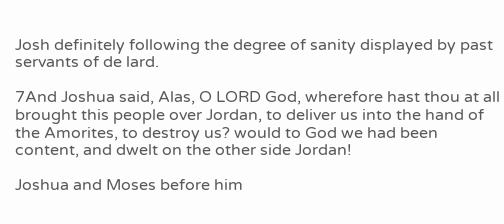Josh definitely following the degree of sanity displayed by past servants of de lard.

7And Joshua said, Alas, O LORD God, wherefore hast thou at all brought this people over Jordan, to deliver us into the hand of the Amorites, to destroy us? would to God we had been content, and dwelt on the other side Jordan!

Joshua and Moses before him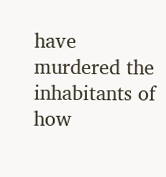have murdered the inhabitants of how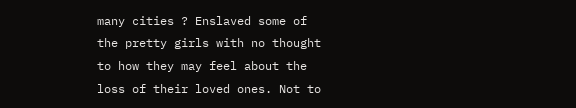many cities ? Enslaved some of the pretty girls with no thought to how they may feel about the loss of their loved ones. Not to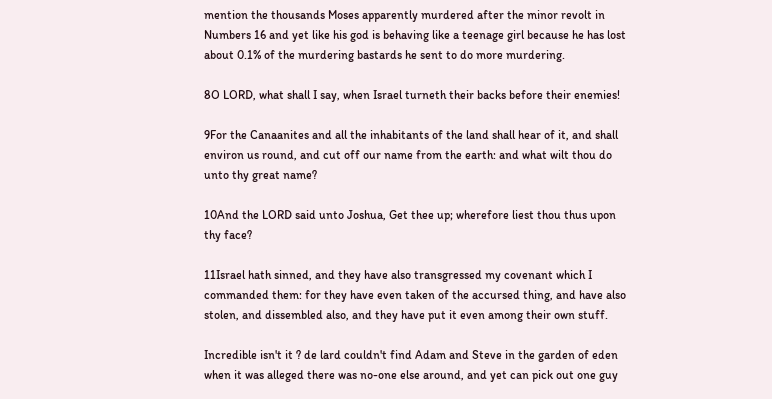mention the thousands Moses apparently murdered after the minor revolt in Numbers 16 and yet like his god is behaving like a teenage girl because he has lost about 0.1% of the murdering bastards he sent to do more murdering.

8O LORD, what shall I say, when Israel turneth their backs before their enemies!

9For the Canaanites and all the inhabitants of the land shall hear of it, and shall environ us round, and cut off our name from the earth: and what wilt thou do unto thy great name?

10And the LORD said unto Joshua, Get thee up; wherefore liest thou thus upon thy face?

11Israel hath sinned, and they have also transgressed my covenant which I commanded them: for they have even taken of the accursed thing, and have also stolen, and dissembled also, and they have put it even among their own stuff.

Incredible isn't it ? de lard couldn't find Adam and Steve in the garden of eden when it was alleged there was no-one else around, and yet can pick out one guy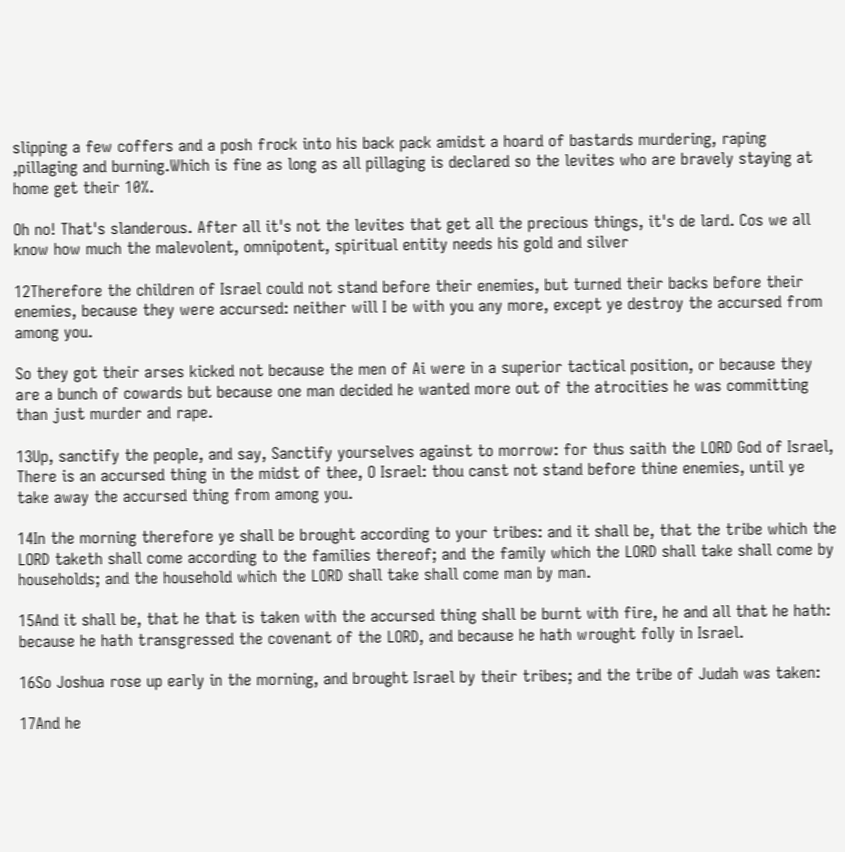slipping a few coffers and a posh frock into his back pack amidst a hoard of bastards murdering, raping ,pillaging and burning.Which is fine as long as all pillaging is declared so the levites who are bravely staying at home get their 10%.

Oh no! That's slanderous. After all it's not the levites that get all the precious things, it's de lard. Cos we all know how much the malevolent, omnipotent, spiritual entity needs his gold and silver

12Therefore the children of Israel could not stand before their enemies, but turned their backs before their enemies, because they were accursed: neither will I be with you any more, except ye destroy the accursed from among you.

So they got their arses kicked not because the men of Ai were in a superior tactical position, or because they are a bunch of cowards but because one man decided he wanted more out of the atrocities he was committing than just murder and rape.

13Up, sanctify the people, and say, Sanctify yourselves against to morrow: for thus saith the LORD God of Israel, There is an accursed thing in the midst of thee, O Israel: thou canst not stand before thine enemies, until ye take away the accursed thing from among you.

14In the morning therefore ye shall be brought according to your tribes: and it shall be, that the tribe which the LORD taketh shall come according to the families thereof; and the family which the LORD shall take shall come by households; and the household which the LORD shall take shall come man by man.

15And it shall be, that he that is taken with the accursed thing shall be burnt with fire, he and all that he hath: because he hath transgressed the covenant of the LORD, and because he hath wrought folly in Israel.

16So Joshua rose up early in the morning, and brought Israel by their tribes; and the tribe of Judah was taken:

17And he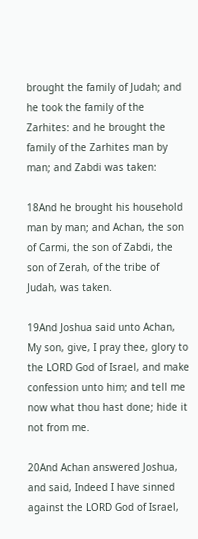brought the family of Judah; and he took the family of the Zarhites: and he brought the family of the Zarhites man by man; and Zabdi was taken:

18And he brought his household man by man; and Achan, the son of Carmi, the son of Zabdi, the son of Zerah, of the tribe of Judah, was taken.

19And Joshua said unto Achan, My son, give, I pray thee, glory to the LORD God of Israel, and make confession unto him; and tell me now what thou hast done; hide it not from me.

20And Achan answered Joshua, and said, Indeed I have sinned against the LORD God of Israel,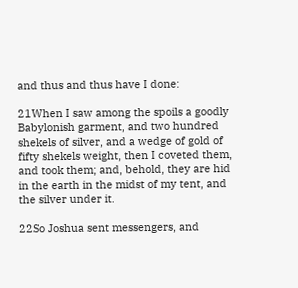and thus and thus have I done:

21When I saw among the spoils a goodly Babylonish garment, and two hundred shekels of silver, and a wedge of gold of fifty shekels weight, then I coveted them, and took them; and, behold, they are hid in the earth in the midst of my tent, and the silver under it.

22So Joshua sent messengers, and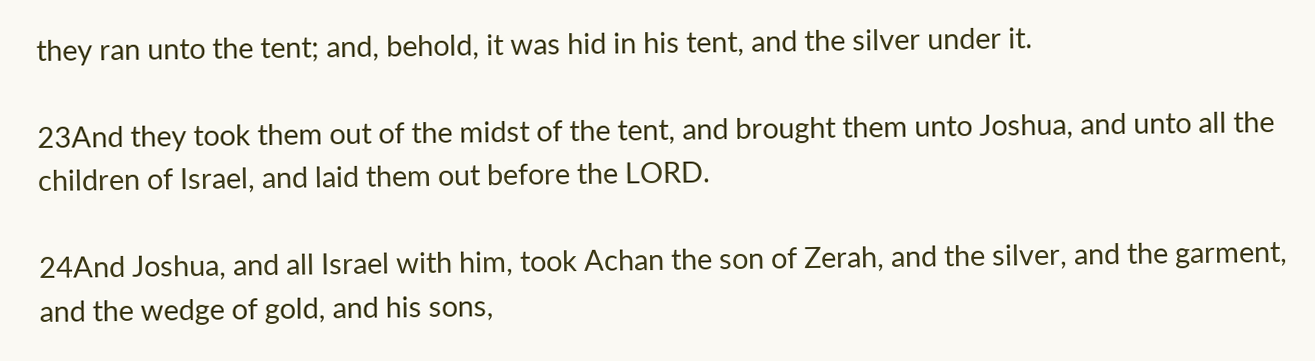they ran unto the tent; and, behold, it was hid in his tent, and the silver under it.

23And they took them out of the midst of the tent, and brought them unto Joshua, and unto all the children of Israel, and laid them out before the LORD.

24And Joshua, and all Israel with him, took Achan the son of Zerah, and the silver, and the garment, and the wedge of gold, and his sons,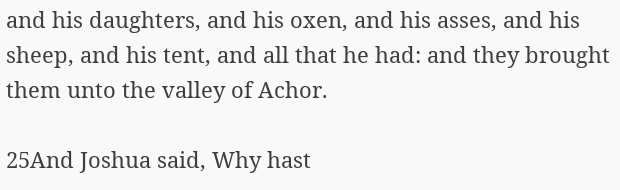and his daughters, and his oxen, and his asses, and his sheep, and his tent, and all that he had: and they brought them unto the valley of Achor.

25And Joshua said, Why hast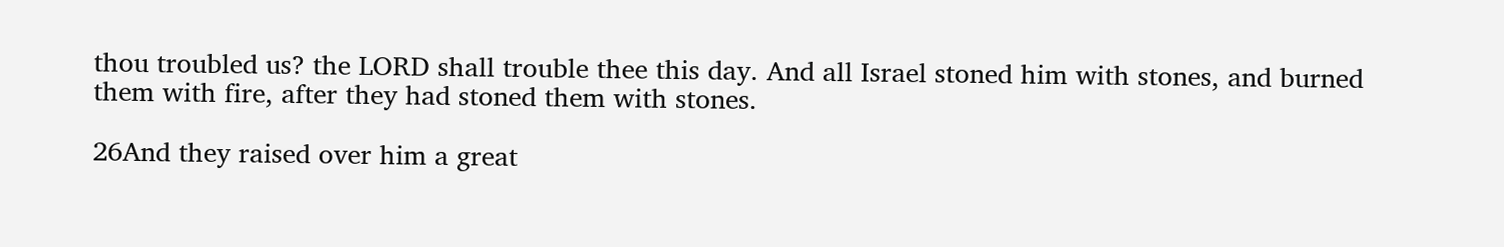thou troubled us? the LORD shall trouble thee this day. And all Israel stoned him with stones, and burned them with fire, after they had stoned them with stones.

26And they raised over him a great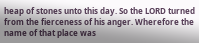heap of stones unto this day. So the LORD turned from the fierceness of his anger. Wherefore the name of that place was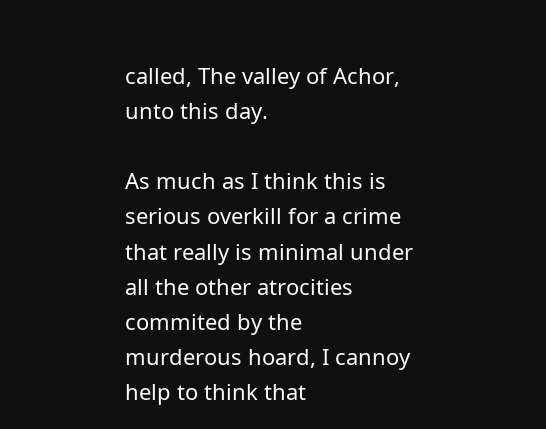called, The valley of Achor, unto this day.

As much as I think this is serious overkill for a crime that really is minimal under all the other atrocities commited by the murderous hoard, I cannoy help to think that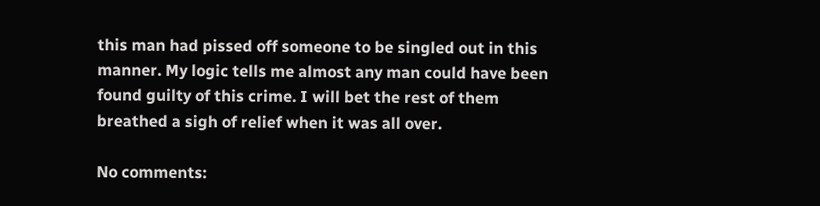this man had pissed off someone to be singled out in this manner. My logic tells me almost any man could have been found guilty of this crime. I will bet the rest of them breathed a sigh of relief when it was all over.

No comments: